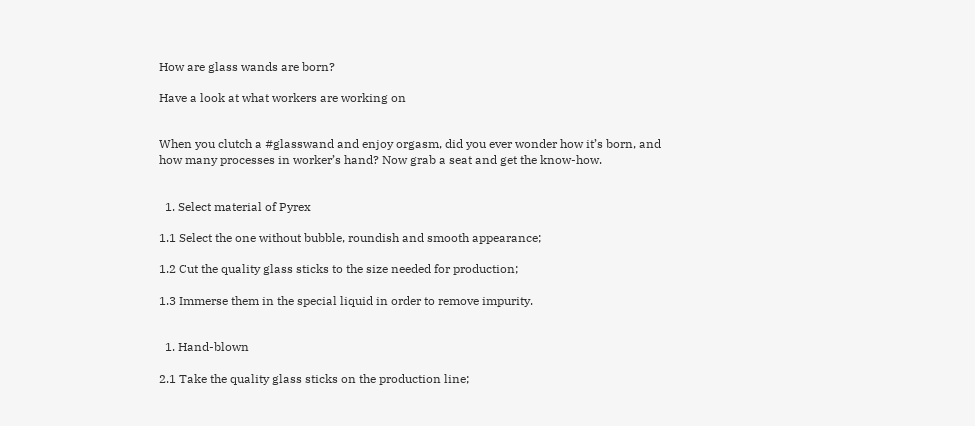How are glass wands are born?

Have a look at what workers are working on


When you clutch a #glasswand and enjoy orgasm, did you ever wonder how it’s born, and how many processes in worker’s hand? Now grab a seat and get the know-how.


  1. Select material of Pyrex

1.1 Select the one without bubble, roundish and smooth appearance;

1.2 Cut the quality glass sticks to the size needed for production;

1.3 Immerse them in the special liquid in order to remove impurity.


  1. Hand-blown

2.1 Take the quality glass sticks on the production line;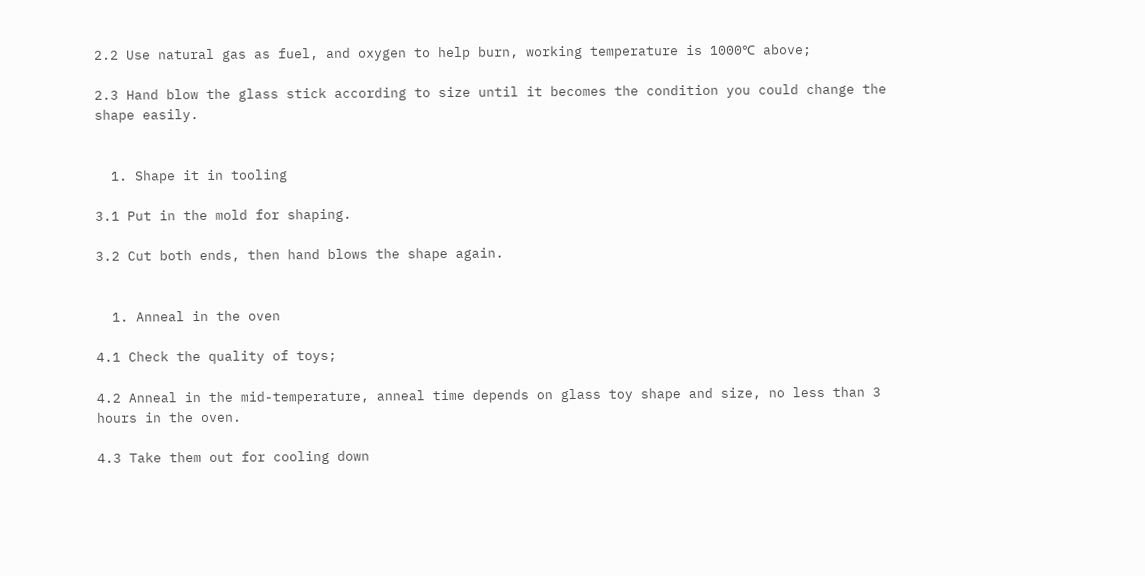2.2 Use natural gas as fuel, and oxygen to help burn, working temperature is 1000℃ above;

2.3 Hand blow the glass stick according to size until it becomes the condition you could change the shape easily.


  1. Shape it in tooling

3.1 Put in the mold for shaping.

3.2 Cut both ends, then hand blows the shape again.


  1. Anneal in the oven

4.1 Check the quality of toys;

4.2 Anneal in the mid-temperature, anneal time depends on glass toy shape and size, no less than 3 hours in the oven.

4.3 Take them out for cooling down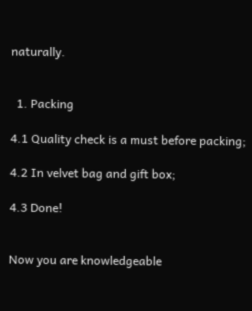naturally.


  1. Packing

4.1 Quality check is a must before packing;

4.2 In velvet bag and gift box;

4.3 Done!


Now you are knowledgeable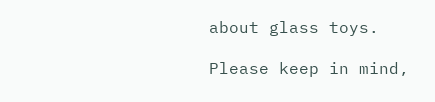about glass toys.

Please keep in mind,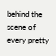behind the scene of every pretty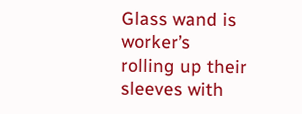Glass wand is worker’s rolling up their sleeves with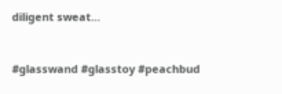diligent sweat…


#glasswand #glasstoy #peachbud